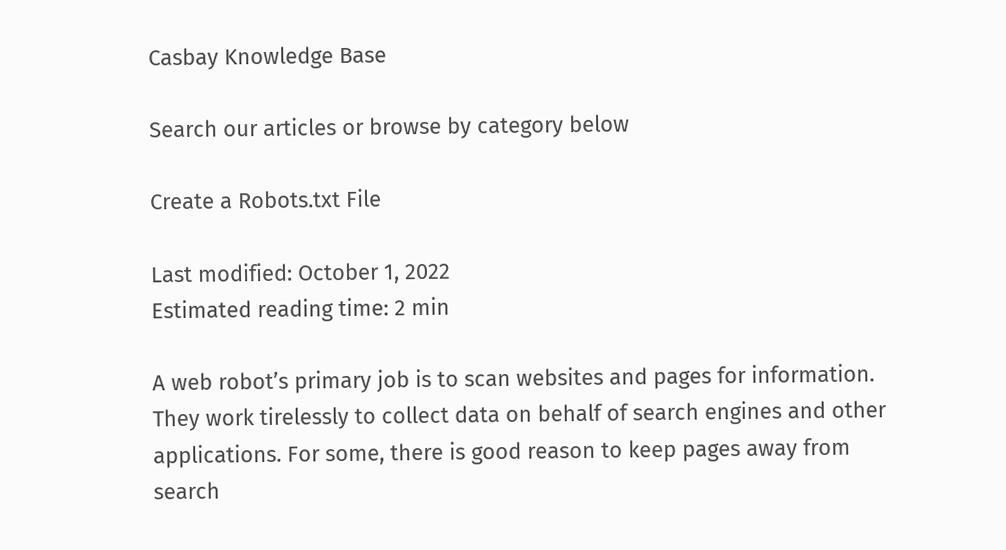Casbay Knowledge Base

Search our articles or browse by category below

Create a Robots.txt File

Last modified: October 1, 2022
Estimated reading time: 2 min

A web robot’s primary job is to scan websites and pages for information. They work tirelessly to collect data on behalf of search engines and other applications. For some, there is good reason to keep pages away from search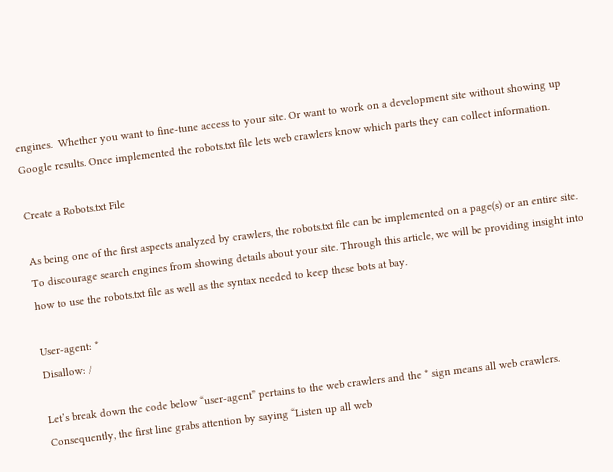engines.  Whether you want to fine-tune access to your site. Or want to work on a development site without showing up Google results. Once implemented the robots.txt file lets web crawlers know which parts they can collect information.

Create a Robots.txt File

As being one of the first aspects analyzed by crawlers, the robots.txt file can be implemented on a page(s) or an entire site. To discourage search engines from showing details about your site. Through this article, we will be providing insight into how to use the robots.txt file as well as the syntax needed to keep these bots at bay.

User-agent: *
Disallow: /

Let’s break down the code below “user-agent” pertains to the web crawlers and the * sign means all web crawlers. Consequently, the first line grabs attention by saying “Listen up all web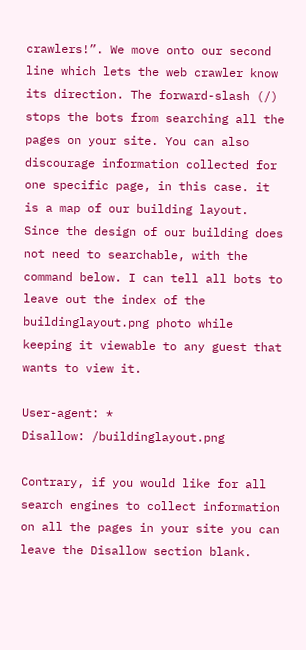crawlers!”. We move onto our second line which lets the web crawler know its direction. The forward-slash (/) stops the bots from searching all the pages on your site. You can also discourage information collected for one specific page, in this case. it is a map of our building layout. Since the design of our building does not need to searchable, with the command below. I can tell all bots to leave out the index of the buildinglayout.png photo while keeping it viewable to any guest that wants to view it.

User-agent: *
Disallow: /buildinglayout.png

Contrary, if you would like for all search engines to collect information on all the pages in your site you can leave the Disallow section blank.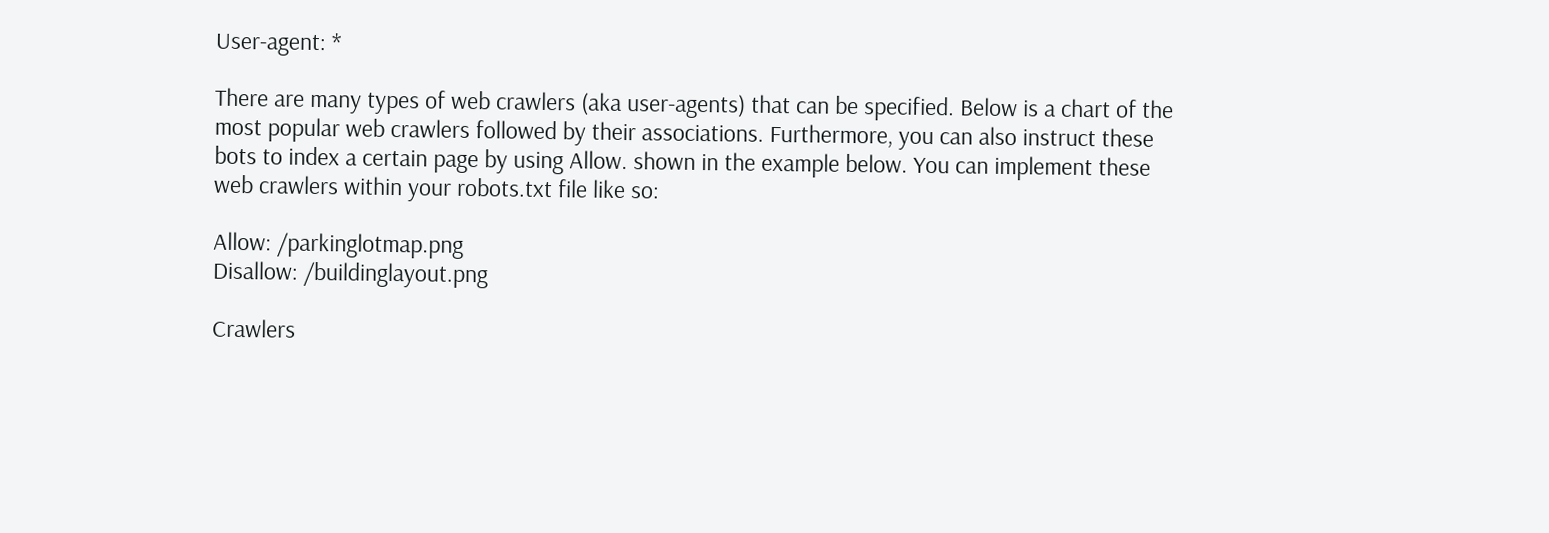User-agent: *

There are many types of web crawlers (aka user-agents) that can be specified. Below is a chart of the most popular web crawlers followed by their associations. Furthermore, you can also instruct these bots to index a certain page by using Allow. shown in the example below. You can implement these web crawlers within your robots.txt file like so:

Allow: /parkinglotmap.png
Disallow: /buildinglayout.png

Crawlers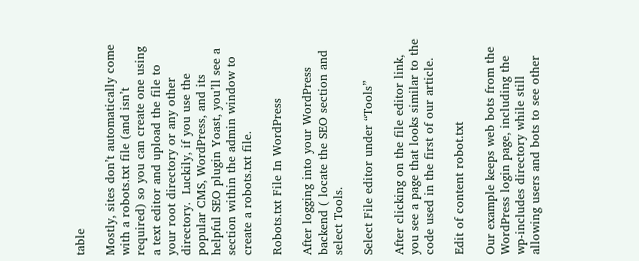table

Mostly, sites don’t automatically come with a robots.txt file (and isn’t required) so you can create one using a text editor and upload the file to your root directory or any other directory.  Luckily, if you use the popular CMS, WordPress, and its helpful SEO plugin Yoast, you’ll see a section within the admin window to create a robots.txt file.

Robots.txt File In WordPress

After logging into your WordPress backend ( locate the SEO section and select Tools.

Select File editor under “Tools”

After clicking on the file editor link, you see a page that looks similar to the code used in the first of our article.

Edit of content robot.txt

Our example keeps web bots from the WordPress login page, including the wp-includes directory while still allowing users and bots to see other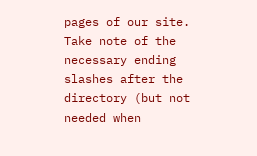pages of our site. Take note of the necessary ending slashes after the directory (but not needed when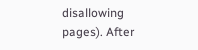disallowing pages). After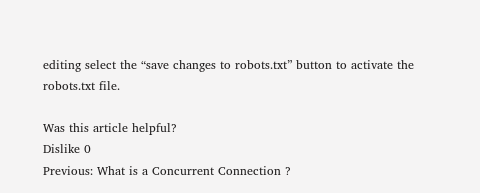editing select the “save changes to robots.txt” button to activate the robots.txt file.

Was this article helpful?
Dislike 0
Previous: What is a Concurrent Connection ?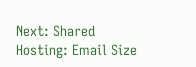Next: Shared Hosting: Email Size